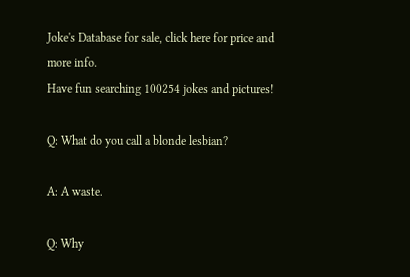Joke's Database for sale, click here for price and more info.
Have fun searching 100254 jokes and pictures!

Q: What do you call a blonde lesbian?

A: A waste.

Q: Why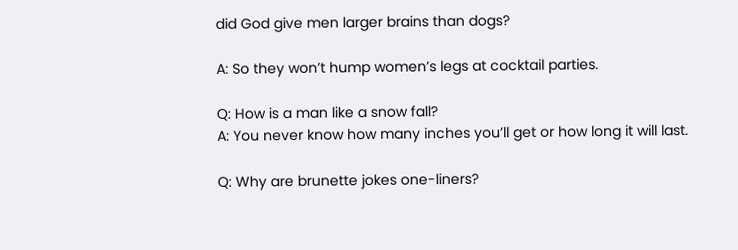did God give men larger brains than dogs?

A: So they won’t hump women’s legs at cocktail parties.

Q: How is a man like a snow fall?
A: You never know how many inches you’ll get or how long it will last.

Q: Why are brunette jokes one-liners?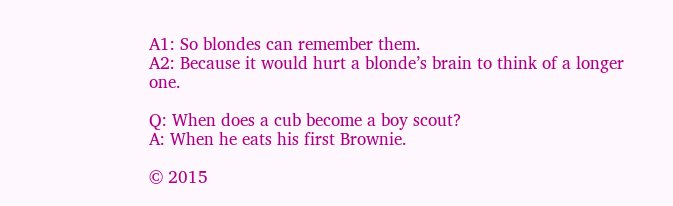A1: So blondes can remember them.
A2: Because it would hurt a blonde’s brain to think of a longer one.

Q: When does a cub become a boy scout?
A: When he eats his first Brownie.

© 2015